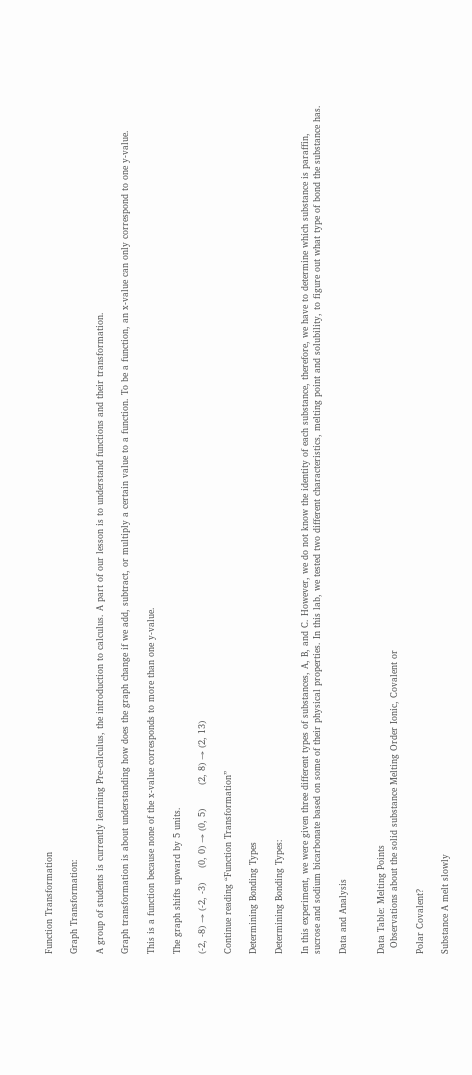Function Transformation

Graph Transformation:

A group of students is currently learning Pre-calculus, the introduction to calculus. A part of our lesson is to understand functions and their transformation.

Graph transformation is about understanding how does the graph change if we add, subtract, or multiply a certain value to a function. To be a function, an x-value can only correspond to one y-value.

This is a function because none of the x-value corresponds to more than one y-value.

The graph shifts upward by 5 units.

(-2, -8) → (-2, -3)     (0, 0) → (0, 5)        (2, 8) → (2, 13)

Continue reading “Function Transformation”

Determining Bonding Types

Determining Bonding Types:

In this experiment, we were given three different types of substances, A, B, and C. However, we do not know the identity of each substance, therefore, we have to determine which substance is paraffin, sucrose and sodium bicarbonate based on some of their physical properties. In this lab, we tested two different characteristics, melting point and solubility, to figure out what type of bond the substance has.

Data and Analysis


Data Table: Melting Points
  Observations about the solid substance Melting Order Ionic, Covalent or

Polar Covalent?

Substance A melt slowly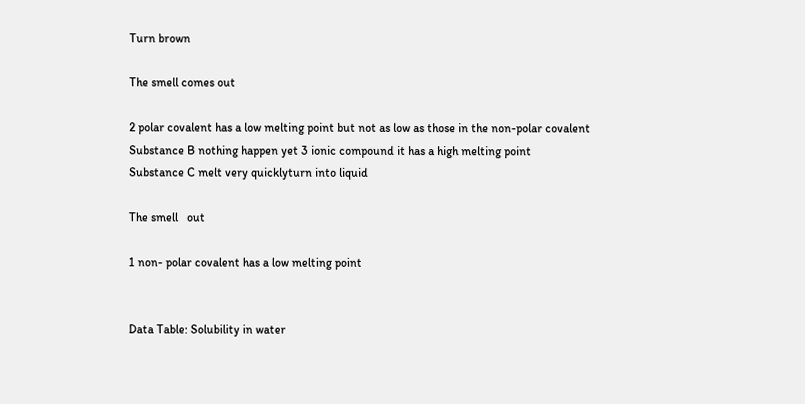Turn brown

The smell comes out

2 polar covalent has a low melting point but not as low as those in the non-polar covalent
Substance B nothing happen yet 3 ionic compound it has a high melting point
Substance C melt very quicklyturn into liquid

The smell   out

1 non- polar covalent has a low melting point


Data Table: Solubility in water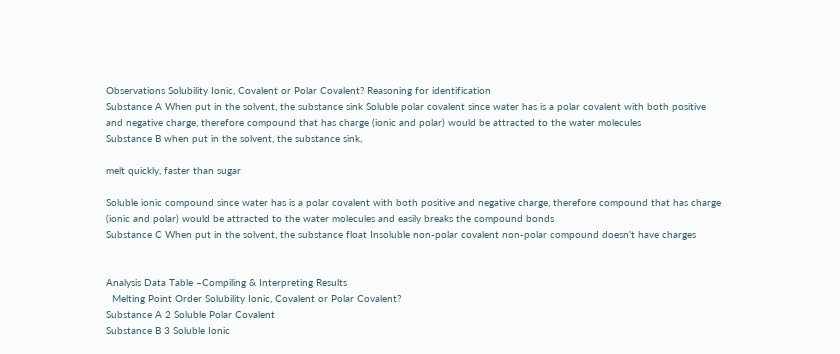Observations Solubility Ionic, Covalent or Polar Covalent? Reasoning for identification
Substance A When put in the solvent, the substance sink Soluble polar covalent since water has is a polar covalent with both positive and negative charge, therefore compound that has charge (ionic and polar) would be attracted to the water molecules
Substance B when put in the solvent, the substance sink,

melt quickly, faster than sugar

Soluble ionic compound since water has is a polar covalent with both positive and negative charge, therefore compound that has charge (ionic and polar) would be attracted to the water molecules and easily breaks the compound bonds
Substance C When put in the solvent, the substance float Insoluble non-polar covalent non-polar compound doesn’t have charges


Analysis Data Table –Compiling & Interpreting Results
  Melting Point Order Solubility Ionic, Covalent or Polar Covalent?
Substance A 2 Soluble Polar Covalent
Substance B 3 Soluble Ionic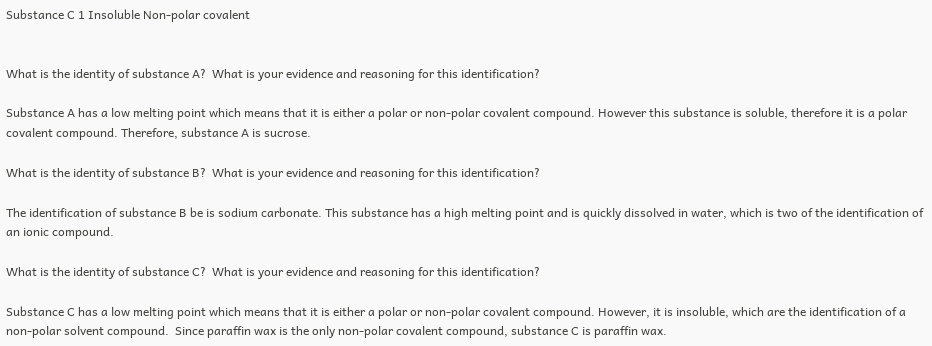Substance C 1 Insoluble Non-polar covalent


What is the identity of substance A?  What is your evidence and reasoning for this identification?

Substance A has a low melting point which means that it is either a polar or non-polar covalent compound. However this substance is soluble, therefore it is a polar covalent compound. Therefore, substance A is sucrose.

What is the identity of substance B?  What is your evidence and reasoning for this identification?

The identification of substance B be is sodium carbonate. This substance has a high melting point and is quickly dissolved in water, which is two of the identification of an ionic compound.

What is the identity of substance C?  What is your evidence and reasoning for this identification?

Substance C has a low melting point which means that it is either a polar or non-polar covalent compound. However, it is insoluble, which are the identification of a non-polar solvent compound.  Since paraffin wax is the only non-polar covalent compound, substance C is paraffin wax.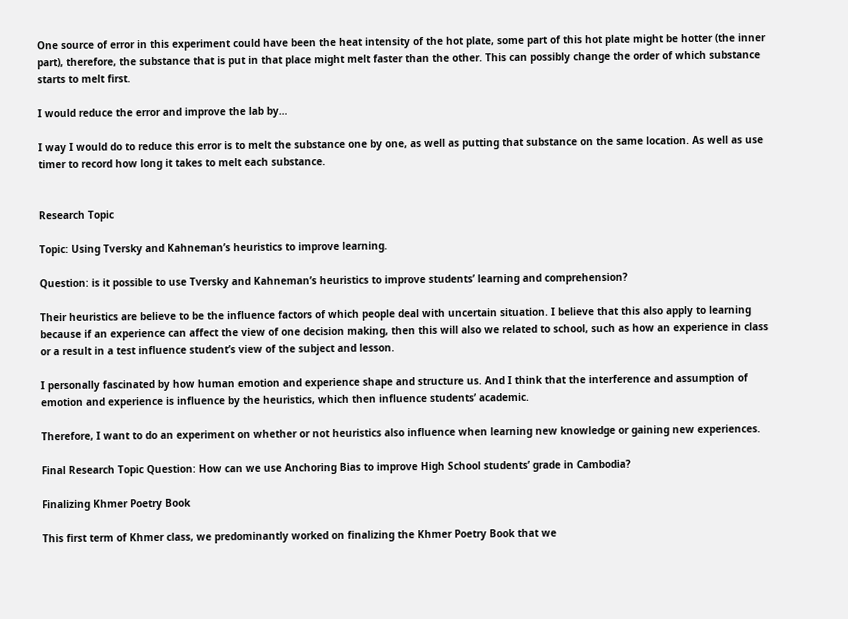One source of error in this experiment could have been the heat intensity of the hot plate, some part of this hot plate might be hotter (the inner part), therefore, the substance that is put in that place might melt faster than the other. This can possibly change the order of which substance starts to melt first.

I would reduce the error and improve the lab by…

I way I would do to reduce this error is to melt the substance one by one, as well as putting that substance on the same location. As well as use timer to record how long it takes to melt each substance.


Research Topic

Topic: Using Tversky and Kahneman’s heuristics to improve learning.

Question: is it possible to use Tversky and Kahneman’s heuristics to improve students’ learning and comprehension?

Their heuristics are believe to be the influence factors of which people deal with uncertain situation. I believe that this also apply to learning because if an experience can affect the view of one decision making, then this will also we related to school, such as how an experience in class or a result in a test influence student’s view of the subject and lesson.

I personally fascinated by how human emotion and experience shape and structure us. And I think that the interference and assumption of emotion and experience is influence by the heuristics, which then influence students’ academic.

Therefore, I want to do an experiment on whether or not heuristics also influence when learning new knowledge or gaining new experiences.

Final Research Topic Question: How can we use Anchoring Bias to improve High School students’ grade in Cambodia?

Finalizing Khmer Poetry Book

This first term of Khmer class, we predominantly worked on finalizing the Khmer Poetry Book that we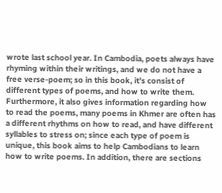wrote last school year. In Cambodia, poets always have rhyming within their writings, and we do not have a free verse-poem; so in this book, it’s consist of different types of poems, and how to write them. Furthermore, it also gives information regarding how to read the poems, many poems in Khmer are often has a different rhythms on how to read, and have different syllables to stress on; since each type of poem is unique, this book aims to help Cambodians to learn how to write poems. In addition, there are sections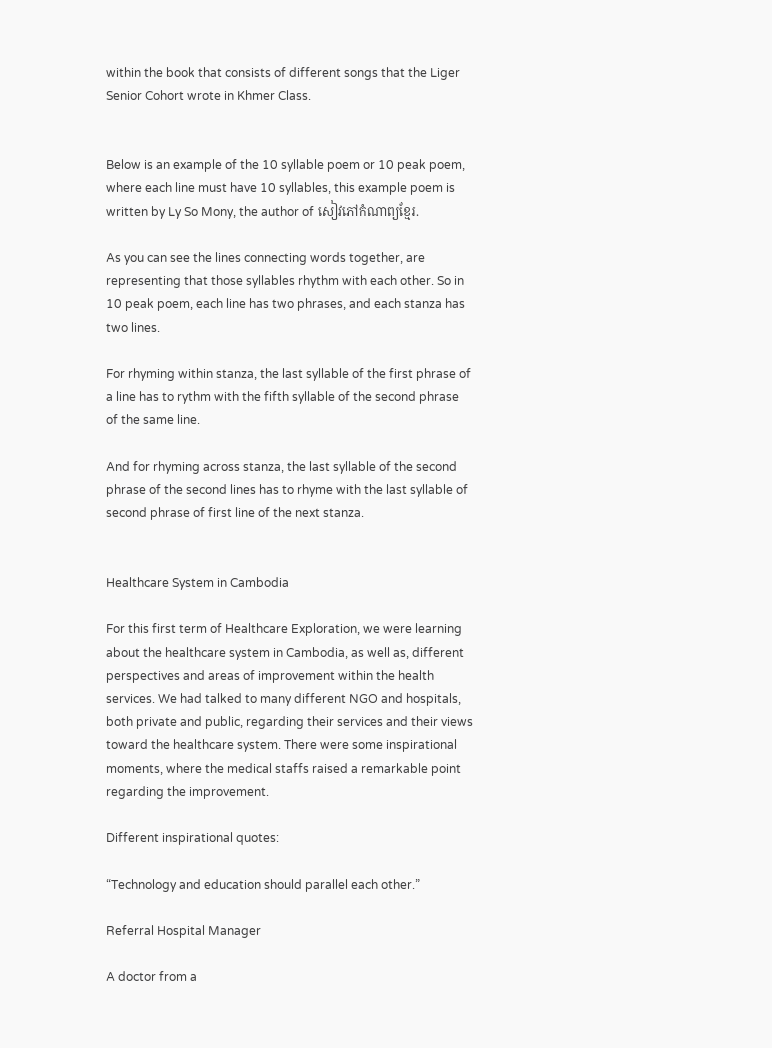within the book that consists of different songs that the Liger Senior Cohort wrote in Khmer Class.


Below is an example of the 10 syllable poem or 10 peak poem, where each line must have 10 syllables, this example poem is written by Ly So Mony, the author of សៀវភៅកំណាព្យខ្មែរ.

As you can see the lines connecting words together, are representing that those syllables rhythm with each other. So in 10 peak poem, each line has two phrases, and each stanza has two lines.

For rhyming within stanza, the last syllable of the first phrase of a line has to rythm with the fifth syllable of the second phrase of the same line.

And for rhyming across stanza, the last syllable of the second phrase of the second lines has to rhyme with the last syllable of second phrase of first line of the next stanza.


Healthcare System in Cambodia

For this first term of Healthcare Exploration, we were learning about the healthcare system in Cambodia, as well as, different perspectives and areas of improvement within the health services. We had talked to many different NGO and hospitals, both private and public, regarding their services and their views toward the healthcare system. There were some inspirational moments, where the medical staffs raised a remarkable point regarding the improvement.

Different inspirational quotes:

“Technology and education should parallel each other.”

Referral Hospital Manager

A doctor from a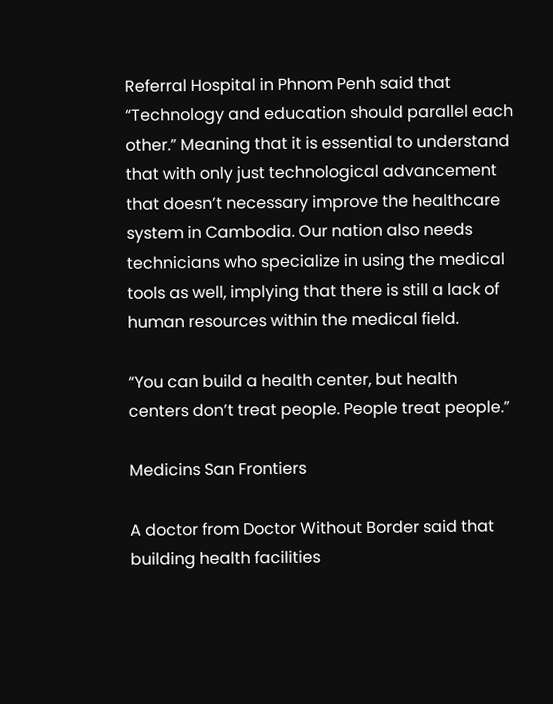Referral Hospital in Phnom Penh said that “Technology and education should parallel each other.” Meaning that it is essential to understand that with only just technological advancement that doesn’t necessary improve the healthcare system in Cambodia. Our nation also needs technicians who specialize in using the medical tools as well, implying that there is still a lack of human resources within the medical field.

“You can build a health center, but health centers don’t treat people. People treat people.”

Medicins San Frontiers

A doctor from Doctor Without Border said that building health facilities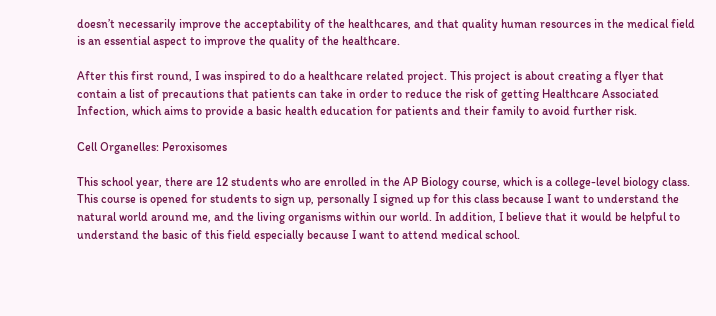doesn’t necessarily improve the acceptability of the healthcares, and that quality human resources in the medical field is an essential aspect to improve the quality of the healthcare.

After this first round, I was inspired to do a healthcare related project. This project is about creating a flyer that contain a list of precautions that patients can take in order to reduce the risk of getting Healthcare Associated Infection, which aims to provide a basic health education for patients and their family to avoid further risk.

Cell Organelles: Peroxisomes

This school year, there are 12 students who are enrolled in the AP Biology course, which is a college-level biology class. This course is opened for students to sign up, personally I signed up for this class because I want to understand the natural world around me, and the living organisms within our world. In addition, I believe that it would be helpful to understand the basic of this field especially because I want to attend medical school.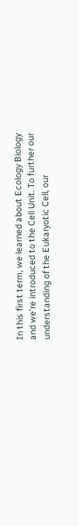In this first term, we learned about Ecology Biology and we’re introduced to the Cell Unit. To further our understanding of the Eukaryotic Cell, our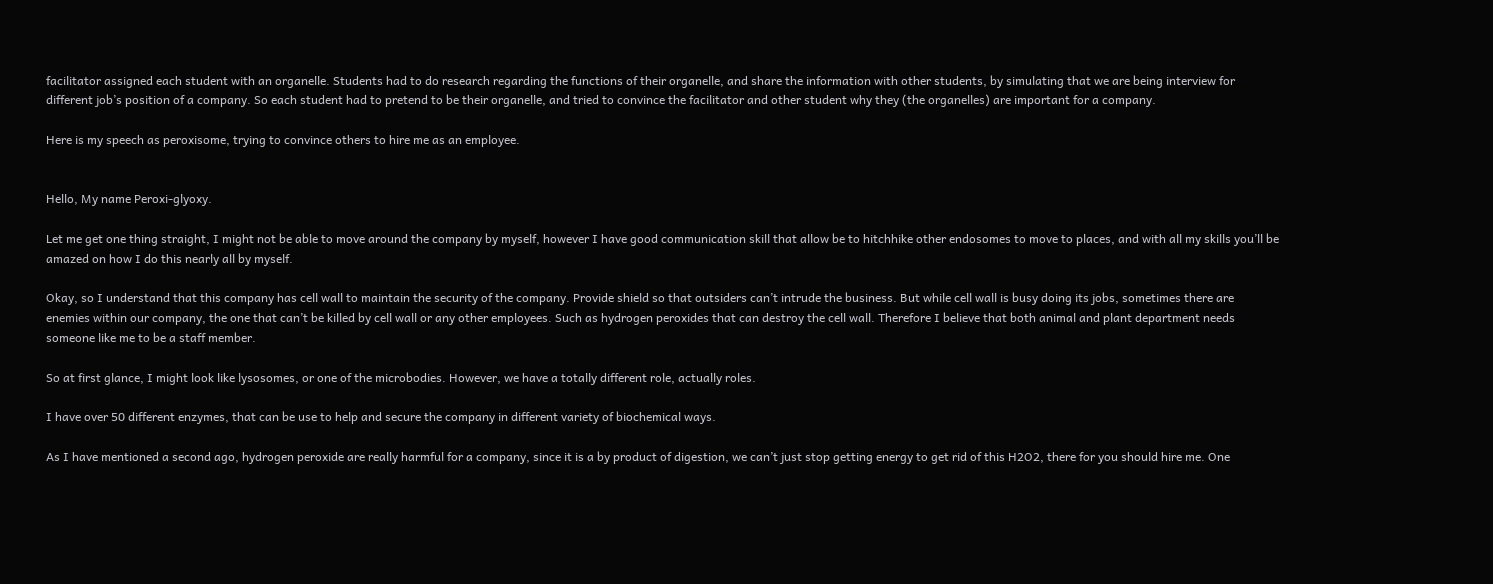facilitator assigned each student with an organelle. Students had to do research regarding the functions of their organelle, and share the information with other students, by simulating that we are being interview for different job’s position of a company. So each student had to pretend to be their organelle, and tried to convince the facilitator and other student why they (the organelles) are important for a company.

Here is my speech as peroxisome, trying to convince others to hire me as an employee.


Hello, My name Peroxi-glyoxy.

Let me get one thing straight, I might not be able to move around the company by myself, however I have good communication skill that allow be to hitchhike other endosomes to move to places, and with all my skills you’ll be amazed on how I do this nearly all by myself.

Okay, so I understand that this company has cell wall to maintain the security of the company. Provide shield so that outsiders can’t intrude the business. But while cell wall is busy doing its jobs, sometimes there are enemies within our company, the one that can’t be killed by cell wall or any other employees. Such as hydrogen peroxides that can destroy the cell wall. Therefore I believe that both animal and plant department needs someone like me to be a staff member.

So at first glance, I might look like lysosomes, or one of the microbodies. However, we have a totally different role, actually roles.

I have over 50 different enzymes, that can be use to help and secure the company in different variety of biochemical ways.

As I have mentioned a second ago, hydrogen peroxide are really harmful for a company, since it is a by product of digestion, we can’t just stop getting energy to get rid of this H2O2, there for you should hire me. One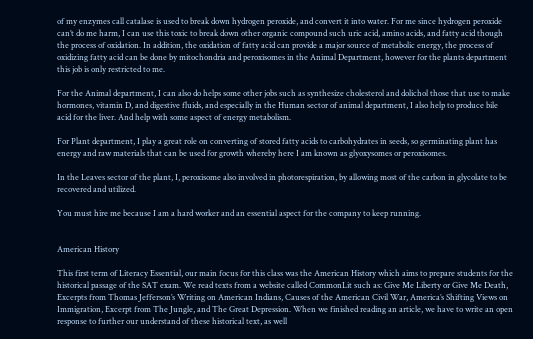of my enzymes call catalase is used to break down hydrogen peroxide, and convert it into water. For me since hydrogen peroxide can’t do me harm, I can use this toxic to break down other organic compound such uric acid, amino acids, and fatty acid though the process of oxidation. In addition, the oxidation of fatty acid can provide a major source of metabolic energy, the process of oxidizing fatty acid can be done by mitochondria and peroxisomes in the Animal Department, however for the plants department this job is only restricted to me.

For the Animal department, I can also do helps some other jobs such as synthesize cholesterol and dolichol those that use to make hormones, vitamin D, and digestive fluids, and especially in the Human sector of animal department, I also help to produce bile acid for the liver. And help with some aspect of energy metabolism.

For Plant department, I play a great role on converting of stored fatty acids to carbohydrates in seeds, so germinating plant has energy and raw materials that can be used for growth whereby here I am known as glyoxysomes or peroxisomes.

In the Leaves sector of the plant, I, peroxisome also involved in photorespiration, by allowing most of the carbon in glycolate to be recovered and utilized.

You must hire me because I am a hard worker and an essential aspect for the company to keep running.


American History

This first term of Literacy Essential, our main focus for this class was the American History which aims to prepare students for the historical passage of the SAT exam. We read texts from a website called CommonLit such as: Give Me Liberty or Give Me Death, Excerpts from Thomas Jefferson’s Writing on American Indians, Causes of the American Civil War, America’s Shifting Views on Immigration, Excerpt from The Jungle, and The Great Depression. When we finished reading an article, we have to write an open response to further our understand of these historical text, as well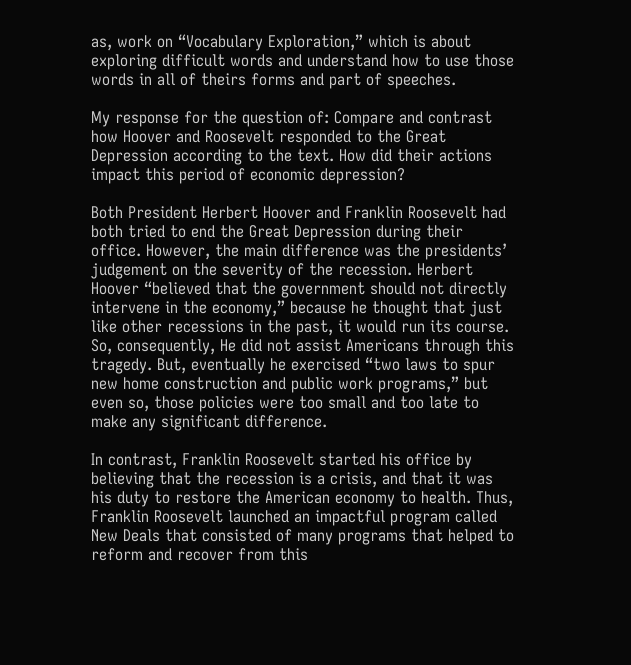as, work on “Vocabulary Exploration,” which is about exploring difficult words and understand how to use those words in all of theirs forms and part of speeches.

My response for the question of: Compare and contrast how Hoover and Roosevelt responded to the Great Depression according to the text. How did their actions impact this period of economic depression?

Both President Herbert Hoover and Franklin Roosevelt had both tried to end the Great Depression during their office. However, the main difference was the presidents’ judgement on the severity of the recession. Herbert Hoover “believed that the government should not directly intervene in the economy,” because he thought that just like other recessions in the past, it would run its course. So, consequently, He did not assist Americans through this tragedy. But, eventually he exercised “two laws to spur new home construction and public work programs,” but even so, those policies were too small and too late to make any significant difference.

In contrast, Franklin Roosevelt started his office by believing that the recession is a crisis, and that it was his duty to restore the American economy to health. Thus, Franklin Roosevelt launched an impactful program called New Deals that consisted of many programs that helped to reform and recover from this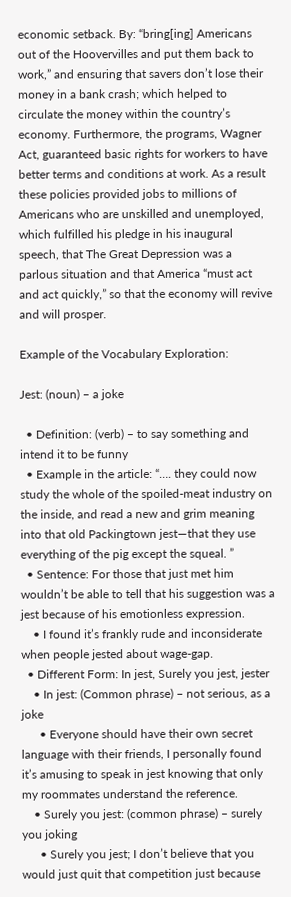economic setback. By: “bring[ing] Americans out of the Hoovervilles and put them back to work,” and ensuring that savers don’t lose their money in a bank crash; which helped to circulate the money within the country’s economy. Furthermore, the programs, Wagner Act, guaranteed basic rights for workers to have better terms and conditions at work. As a result these policies provided jobs to millions of Americans who are unskilled and unemployed, which fulfilled his pledge in his inaugural speech, that The Great Depression was a parlous situation and that America “must act and act quickly,” so that the economy will revive and will prosper.

Example of the Vocabulary Exploration:

Jest: (noun) – a joke

  • Definition: (verb) – to say something and intend it to be funny
  • Example in the article: “…. they could now study the whole of the spoiled-meat industry on the inside, and read a new and grim meaning into that old Packingtown jest—that they use everything of the pig except the squeal. ”
  • Sentence: For those that just met him wouldn’t be able to tell that his suggestion was a jest because of his emotionless expression.
    • I found it’s frankly rude and inconsiderate when people jested about wage-gap.
  • Different Form: In jest, Surely you jest, jester
    • In jest: (Common phrase) – not serious, as a joke
      • Everyone should have their own secret language with their friends, I personally found it’s amusing to speak in jest knowing that only my roommates understand the reference.
    • Surely you jest: (common phrase) – surely you joking
      • Surely you jest; I don’t believe that you would just quit that competition just because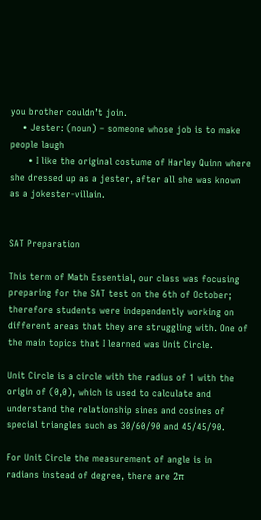you brother couldn’t join.
    • Jester: (noun) – someone whose job is to make people laugh
      • I like the original costume of Harley Quinn where she dressed up as a jester, after all she was known as a jokester-villain.


SAT Preparation

This term of Math Essential, our class was focusing preparing for the SAT test on the 6th of October; therefore students were independently working on different areas that they are struggling with. One of the main topics that I learned was Unit Circle.

Unit Circle is a circle with the radius of 1 with the origin of (0,0), which is used to calculate and understand the relationship sines and cosines of special triangles such as 30/60/90 and 45/45/90.

For Unit Circle the measurement of angle is in radians instead of degree, there are 2π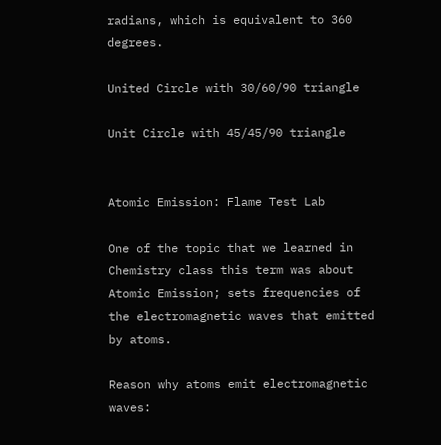radians, which is equivalent to 360 degrees.

United Circle with 30/60/90 triangle

Unit Circle with 45/45/90 triangle


Atomic Emission: Flame Test Lab

One of the topic that we learned in Chemistry class this term was about Atomic Emission; sets frequencies of the electromagnetic waves that emitted by atoms.

Reason why atoms emit electromagnetic waves: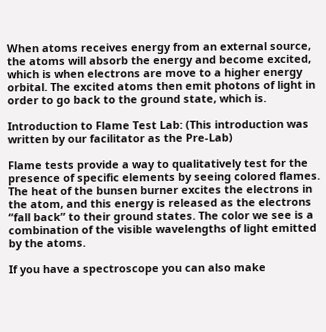When atoms receives energy from an external source, the atoms will absorb the energy and become excited, which is when electrons are move to a higher energy orbital. The excited atoms then emit photons of light in order to go back to the ground state, which is.

Introduction to Flame Test Lab: (This introduction was written by our facilitator as the Pre-Lab)

Flame tests provide a way to qualitatively test for the presence of specific elements by seeing colored flames.  The heat of the bunsen burner excites the electrons in the atom, and this energy is released as the electrons “fall back” to their ground states. The color we see is a combination of the visible wavelengths of light emitted by the atoms.

If you have a spectroscope you can also make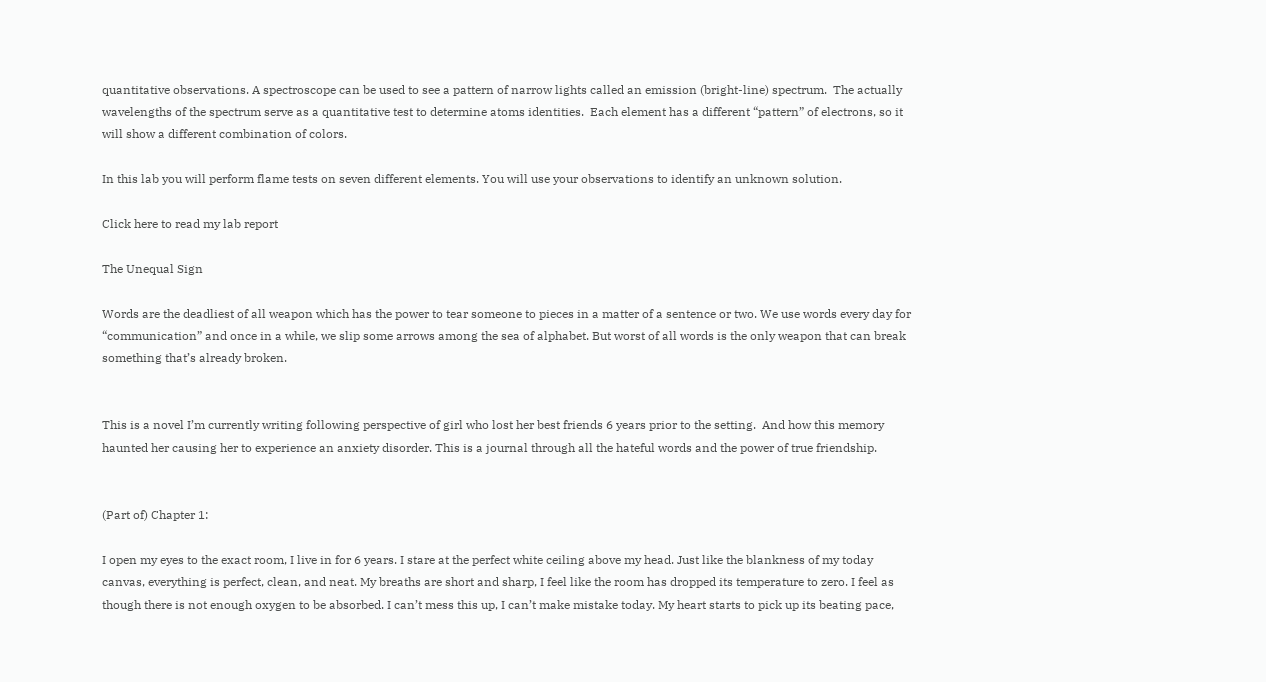quantitative observations. A spectroscope can be used to see a pattern of narrow lights called an emission (bright-line) spectrum.  The actually wavelengths of the spectrum serve as a quantitative test to determine atoms identities.  Each element has a different “pattern” of electrons, so it will show a different combination of colors.

In this lab you will perform flame tests on seven different elements. You will use your observations to identify an unknown solution.

Click here to read my lab report

The Unequal Sign

Words are the deadliest of all weapon which has the power to tear someone to pieces in a matter of a sentence or two. We use words every day for “communication” and once in a while, we slip some arrows among the sea of alphabet. But worst of all words is the only weapon that can break something that’s already broken.


This is a novel I’m currently writing following perspective of girl who lost her best friends 6 years prior to the setting.  And how this memory haunted her causing her to experience an anxiety disorder. This is a journal through all the hateful words and the power of true friendship.


(Part of) Chapter 1:

I open my eyes to the exact room, I live in for 6 years. I stare at the perfect white ceiling above my head. Just like the blankness of my today canvas, everything is perfect, clean, and neat. My breaths are short and sharp, I feel like the room has dropped its temperature to zero. I feel as though there is not enough oxygen to be absorbed. I can’t mess this up, I can’t make mistake today. My heart starts to pick up its beating pace,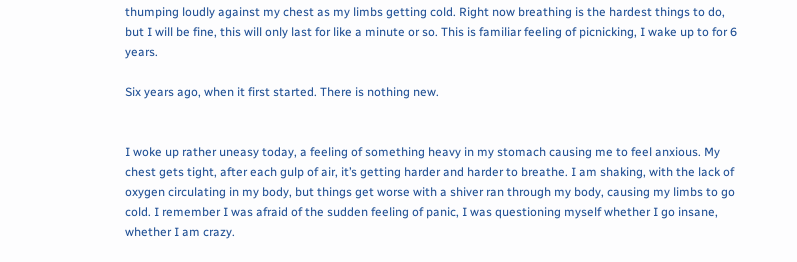thumping loudly against my chest as my limbs getting cold. Right now breathing is the hardest things to do, but I will be fine, this will only last for like a minute or so. This is familiar feeling of picnicking, I wake up to for 6 years.

Six years ago, when it first started. There is nothing new.


I woke up rather uneasy today, a feeling of something heavy in my stomach causing me to feel anxious. My chest gets tight, after each gulp of air, it’s getting harder and harder to breathe. I am shaking, with the lack of oxygen circulating in my body, but things get worse with a shiver ran through my body, causing my limbs to go cold. I remember I was afraid of the sudden feeling of panic, I was questioning myself whether I go insane, whether I am crazy.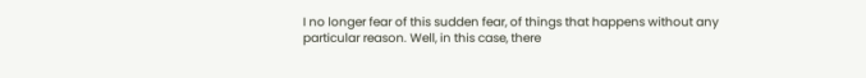I no longer fear of this sudden fear, of things that happens without any particular reason. Well, in this case, there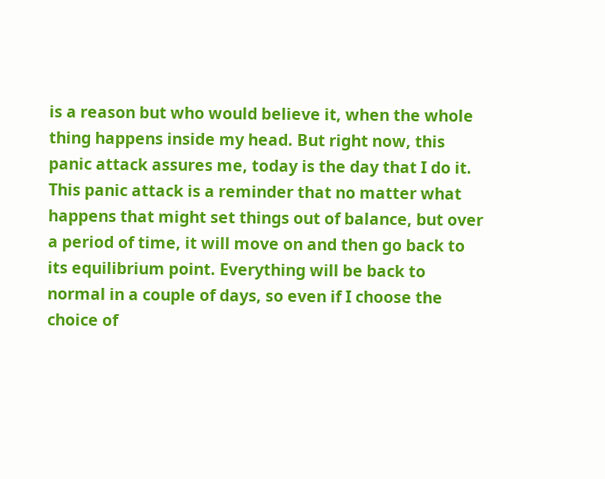is a reason but who would believe it, when the whole thing happens inside my head. But right now, this panic attack assures me, today is the day that I do it. This panic attack is a reminder that no matter what happens that might set things out of balance, but over a period of time, it will move on and then go back to its equilibrium point. Everything will be back to normal in a couple of days, so even if I choose the choice of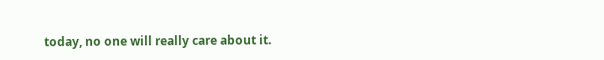today, no one will really care about it.